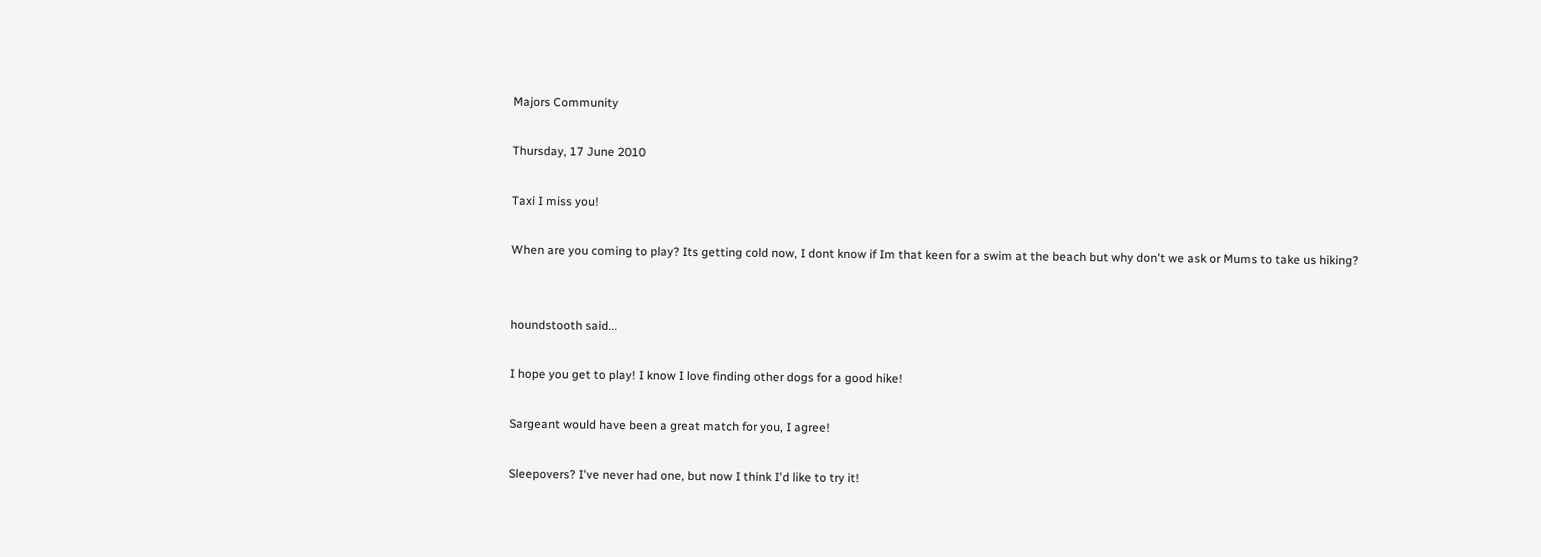Majors Community

Thursday, 17 June 2010

Taxi I miss you!

When are you coming to play? Its getting cold now, I dont know if Im that keen for a swim at the beach but why don't we ask or Mums to take us hiking?


houndstooth said...

I hope you get to play! I know I love finding other dogs for a good hike!

Sargeant would have been a great match for you, I agree!

Sleepovers? I've never had one, but now I think I'd like to try it!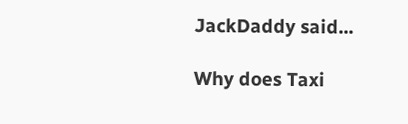JackDaddy said...

Why does Taxi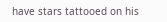have stars tattooed on his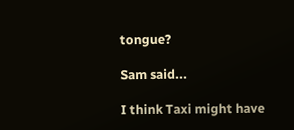tongue?

Sam said...

I think Taxi might have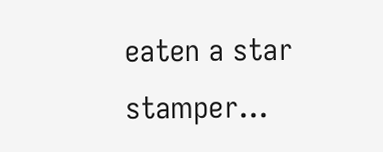eaten a star stamper...